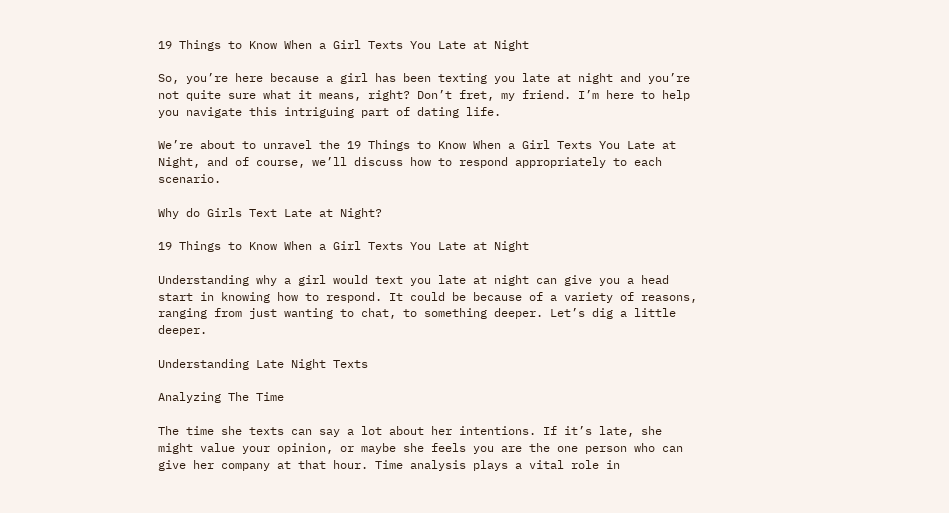19 Things to Know When a Girl Texts You Late at Night

So, you’re here because a girl has been texting you late at night and you’re not quite sure what it means, right? Don’t fret, my friend. I’m here to help you navigate this intriguing part of dating life.

We’re about to unravel the 19 Things to Know When a Girl Texts You Late at Night, and of course, we’ll discuss how to respond appropriately to each scenario.

Why do Girls Text Late at Night?

19 Things to Know When a Girl Texts You Late at Night

Understanding why a girl would text you late at night can give you a head start in knowing how to respond. It could be because of a variety of reasons, ranging from just wanting to chat, to something deeper. Let’s dig a little deeper.

Understanding Late Night Texts

Analyzing The Time

The time she texts can say a lot about her intentions. If it’s late, she might value your opinion, or maybe she feels you are the one person who can give her company at that hour. Time analysis plays a vital role in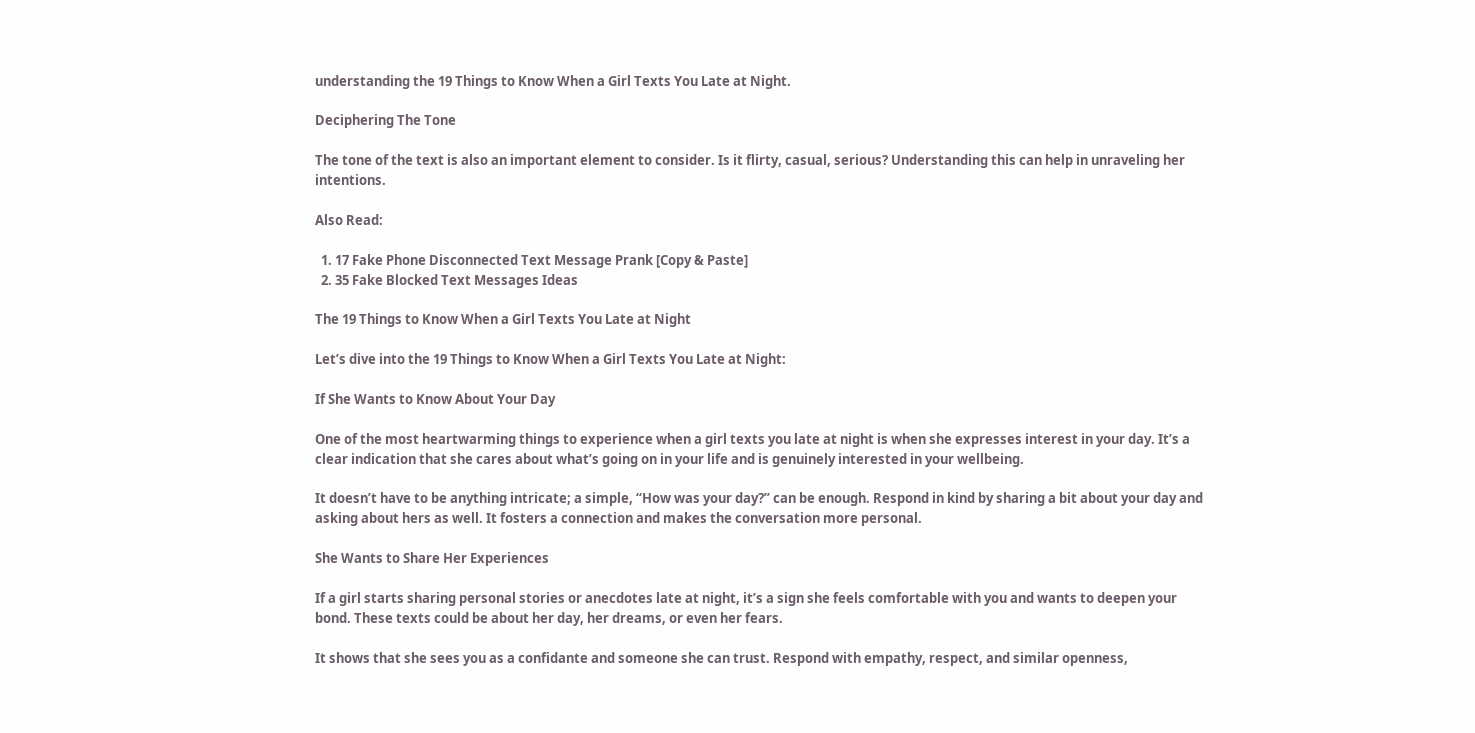understanding the 19 Things to Know When a Girl Texts You Late at Night.

Deciphering The Tone

The tone of the text is also an important element to consider. Is it flirty, casual, serious? Understanding this can help in unraveling her intentions.

Also Read:

  1. 17 Fake Phone Disconnected Text Message Prank [Copy & Paste]
  2. 35 Fake Blocked Text Messages Ideas

The 19 Things to Know When a Girl Texts You Late at Night

Let’s dive into the 19 Things to Know When a Girl Texts You Late at Night:

If She Wants to Know About Your Day

One of the most heartwarming things to experience when a girl texts you late at night is when she expresses interest in your day. It’s a clear indication that she cares about what’s going on in your life and is genuinely interested in your wellbeing.

It doesn’t have to be anything intricate; a simple, “How was your day?” can be enough. Respond in kind by sharing a bit about your day and asking about hers as well. It fosters a connection and makes the conversation more personal.

She Wants to Share Her Experiences

If a girl starts sharing personal stories or anecdotes late at night, it’s a sign she feels comfortable with you and wants to deepen your bond. These texts could be about her day, her dreams, or even her fears.

It shows that she sees you as a confidante and someone she can trust. Respond with empathy, respect, and similar openness,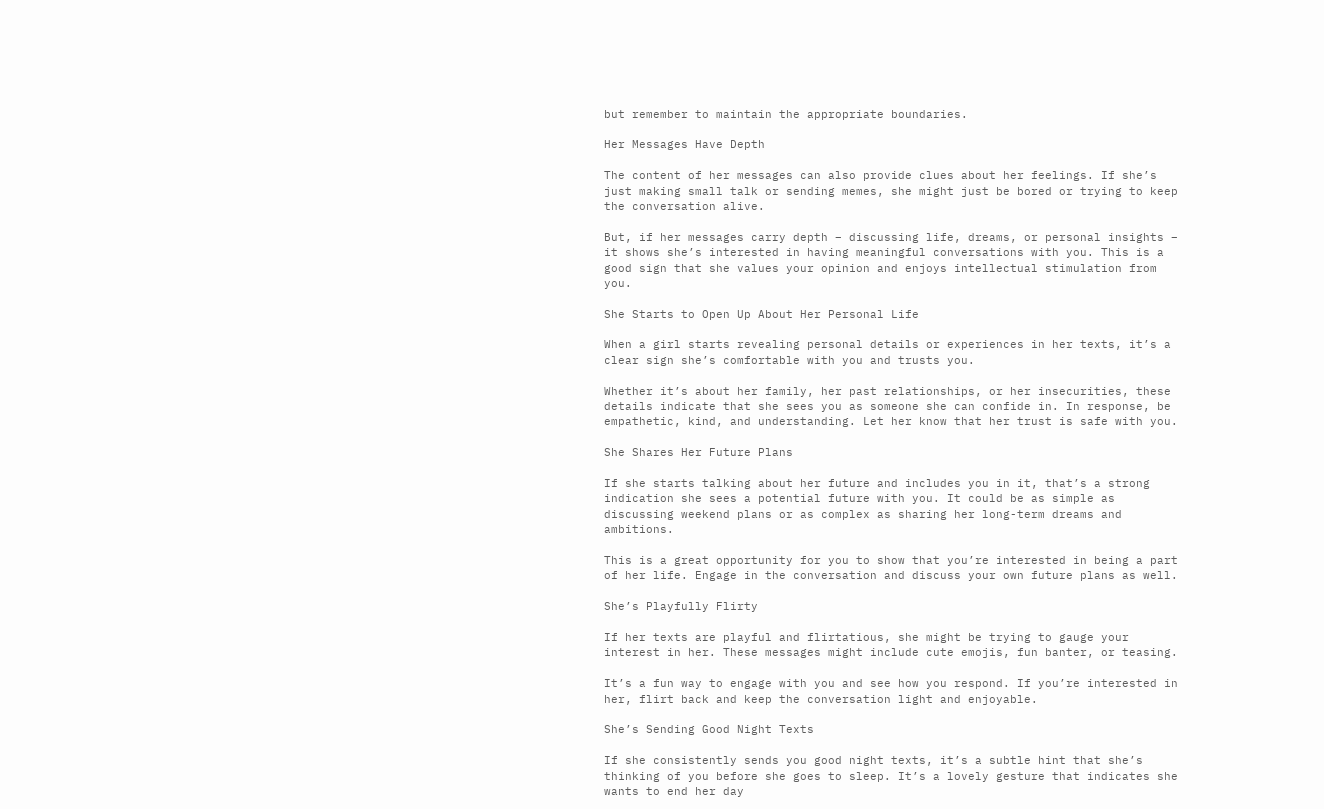but remember to maintain the appropriate boundaries.

Her Messages Have Depth

The content of her messages can also provide clues about her feelings. If she’s just making small talk or sending memes, she might just be bored or trying to keep the conversation alive.

But, if her messages carry depth – discussing life, dreams, or personal insights – it shows she’s interested in having meaningful conversations with you. This is a good sign that she values your opinion and enjoys intellectual stimulation from you.

She Starts to Open Up About Her Personal Life

When a girl starts revealing personal details or experiences in her texts, it’s a clear sign she’s comfortable with you and trusts you.

Whether it’s about her family, her past relationships, or her insecurities, these details indicate that she sees you as someone she can confide in. In response, be empathetic, kind, and understanding. Let her know that her trust is safe with you.

She Shares Her Future Plans

If she starts talking about her future and includes you in it, that’s a strong indication she sees a potential future with you. It could be as simple as discussing weekend plans or as complex as sharing her long-term dreams and ambitions.

This is a great opportunity for you to show that you’re interested in being a part of her life. Engage in the conversation and discuss your own future plans as well.

She’s Playfully Flirty

If her texts are playful and flirtatious, she might be trying to gauge your interest in her. These messages might include cute emojis, fun banter, or teasing.

It’s a fun way to engage with you and see how you respond. If you’re interested in her, flirt back and keep the conversation light and enjoyable.

She’s Sending Good Night Texts

If she consistently sends you good night texts, it’s a subtle hint that she’s thinking of you before she goes to sleep. It’s a lovely gesture that indicates she wants to end her day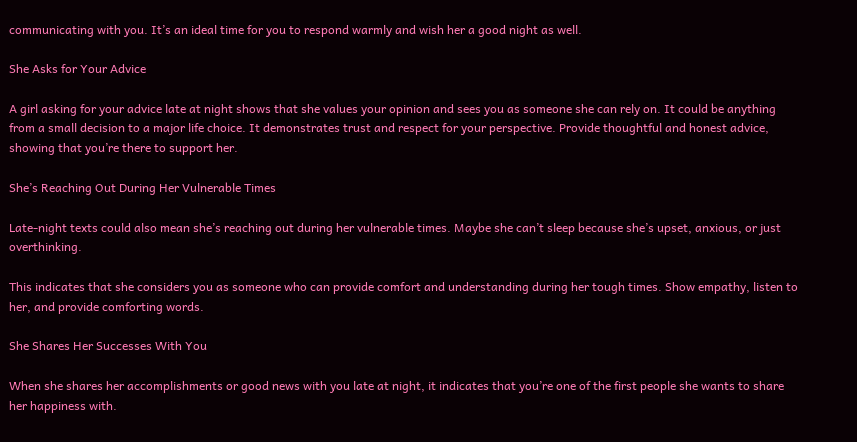communicating with you. It’s an ideal time for you to respond warmly and wish her a good night as well.

She Asks for Your Advice

A girl asking for your advice late at night shows that she values your opinion and sees you as someone she can rely on. It could be anything from a small decision to a major life choice. It demonstrates trust and respect for your perspective. Provide thoughtful and honest advice, showing that you’re there to support her.

She’s Reaching Out During Her Vulnerable Times

Late-night texts could also mean she’s reaching out during her vulnerable times. Maybe she can’t sleep because she’s upset, anxious, or just overthinking.

This indicates that she considers you as someone who can provide comfort and understanding during her tough times. Show empathy, listen to her, and provide comforting words.

She Shares Her Successes With You

When she shares her accomplishments or good news with you late at night, it indicates that you’re one of the first people she wants to share her happiness with.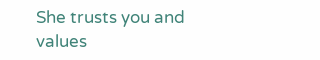She trusts you and values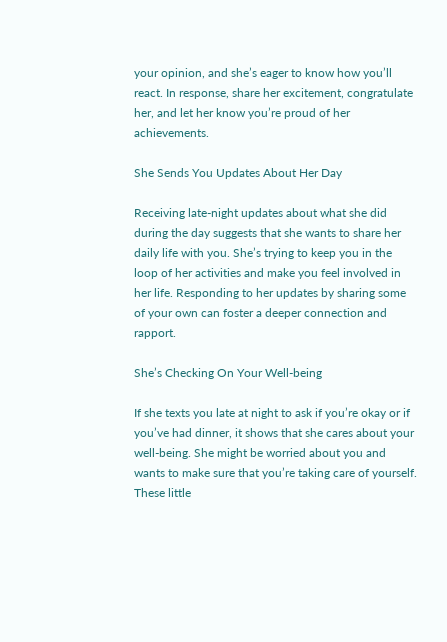your opinion, and she’s eager to know how you’ll react. In response, share her excitement, congratulate her, and let her know you’re proud of her achievements.

She Sends You Updates About Her Day

Receiving late-night updates about what she did during the day suggests that she wants to share her daily life with you. She’s trying to keep you in the loop of her activities and make you feel involved in her life. Responding to her updates by sharing some of your own can foster a deeper connection and rapport.

She’s Checking On Your Well-being

If she texts you late at night to ask if you’re okay or if you’ve had dinner, it shows that she cares about your well-being. She might be worried about you and wants to make sure that you’re taking care of yourself. These little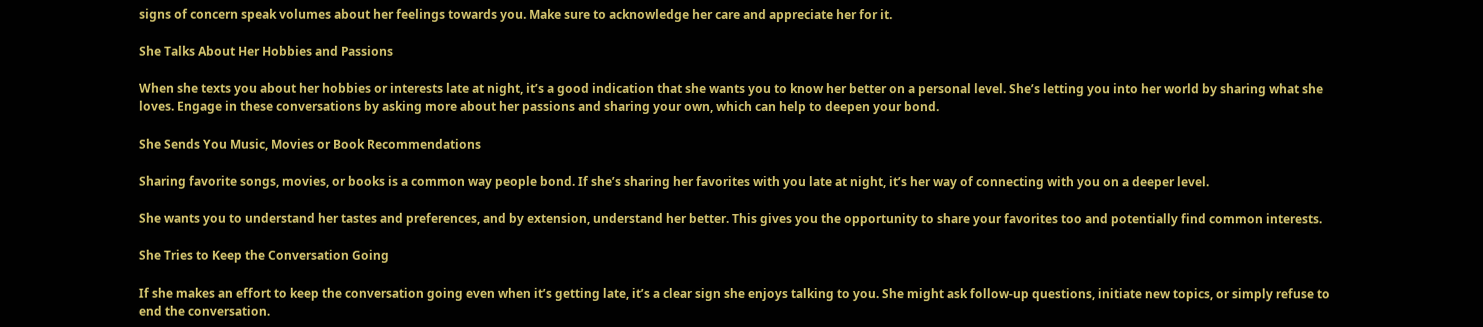signs of concern speak volumes about her feelings towards you. Make sure to acknowledge her care and appreciate her for it.

She Talks About Her Hobbies and Passions

When she texts you about her hobbies or interests late at night, it’s a good indication that she wants you to know her better on a personal level. She’s letting you into her world by sharing what she loves. Engage in these conversations by asking more about her passions and sharing your own, which can help to deepen your bond.

She Sends You Music, Movies or Book Recommendations

Sharing favorite songs, movies, or books is a common way people bond. If she’s sharing her favorites with you late at night, it’s her way of connecting with you on a deeper level.

She wants you to understand her tastes and preferences, and by extension, understand her better. This gives you the opportunity to share your favorites too and potentially find common interests.

She Tries to Keep the Conversation Going

If she makes an effort to keep the conversation going even when it’s getting late, it’s a clear sign she enjoys talking to you. She might ask follow-up questions, initiate new topics, or simply refuse to end the conversation.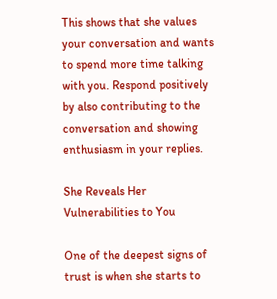This shows that she values your conversation and wants to spend more time talking with you. Respond positively by also contributing to the conversation and showing enthusiasm in your replies.

She Reveals Her Vulnerabilities to You

One of the deepest signs of trust is when she starts to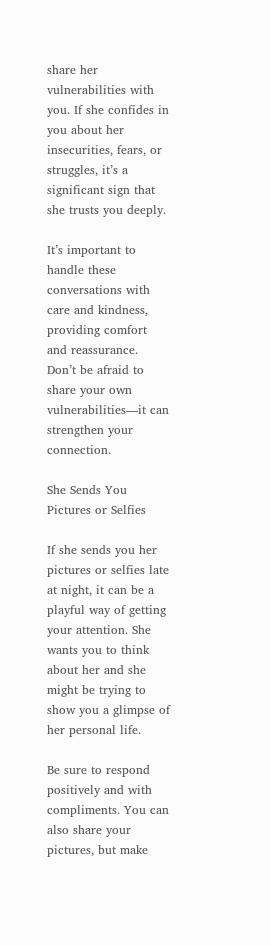share her vulnerabilities with you. If she confides in you about her insecurities, fears, or struggles, it’s a significant sign that she trusts you deeply.

It’s important to handle these conversations with care and kindness, providing comfort and reassurance. Don’t be afraid to share your own vulnerabilities—it can strengthen your connection.

She Sends You Pictures or Selfies

If she sends you her pictures or selfies late at night, it can be a playful way of getting your attention. She wants you to think about her and she might be trying to show you a glimpse of her personal life.

Be sure to respond positively and with compliments. You can also share your pictures, but make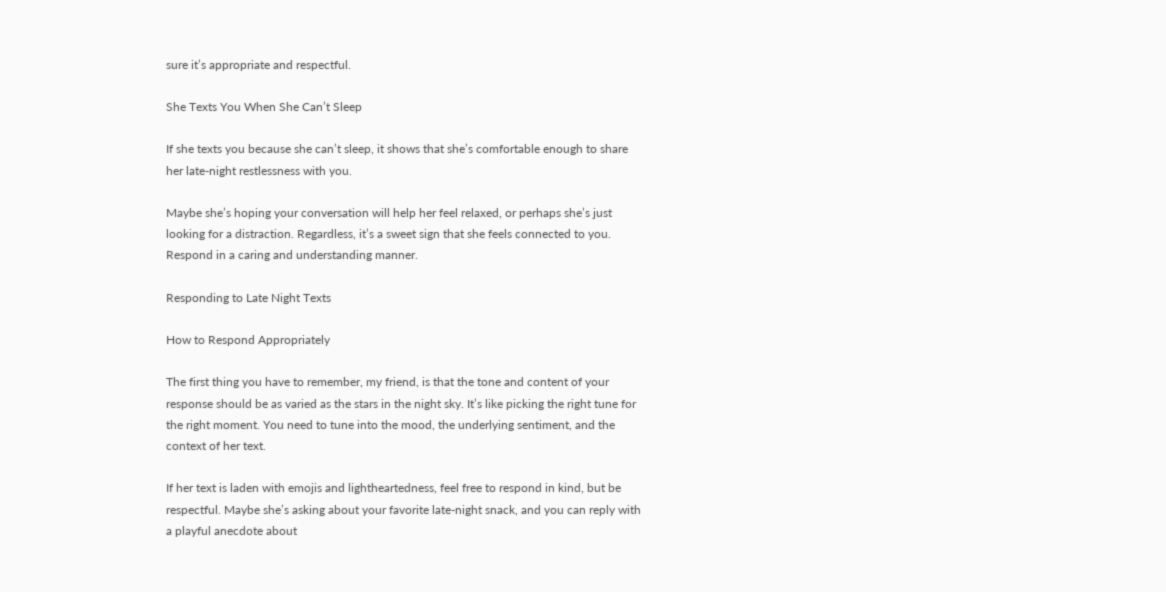sure it’s appropriate and respectful.

She Texts You When She Can’t Sleep

If she texts you because she can’t sleep, it shows that she’s comfortable enough to share her late-night restlessness with you.

Maybe she’s hoping your conversation will help her feel relaxed, or perhaps she’s just looking for a distraction. Regardless, it’s a sweet sign that she feels connected to you. Respond in a caring and understanding manner.

Responding to Late Night Texts

How to Respond Appropriately

The first thing you have to remember, my friend, is that the tone and content of your response should be as varied as the stars in the night sky. It’s like picking the right tune for the right moment. You need to tune into the mood, the underlying sentiment, and the context of her text.

If her text is laden with emojis and lightheartedness, feel free to respond in kind, but be respectful. Maybe she’s asking about your favorite late-night snack, and you can reply with a playful anecdote about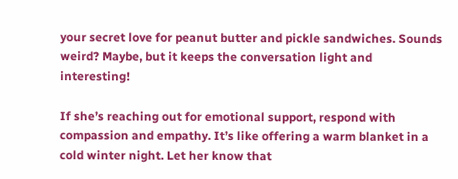your secret love for peanut butter and pickle sandwiches. Sounds weird? Maybe, but it keeps the conversation light and interesting!

If she’s reaching out for emotional support, respond with compassion and empathy. It’s like offering a warm blanket in a cold winter night. Let her know that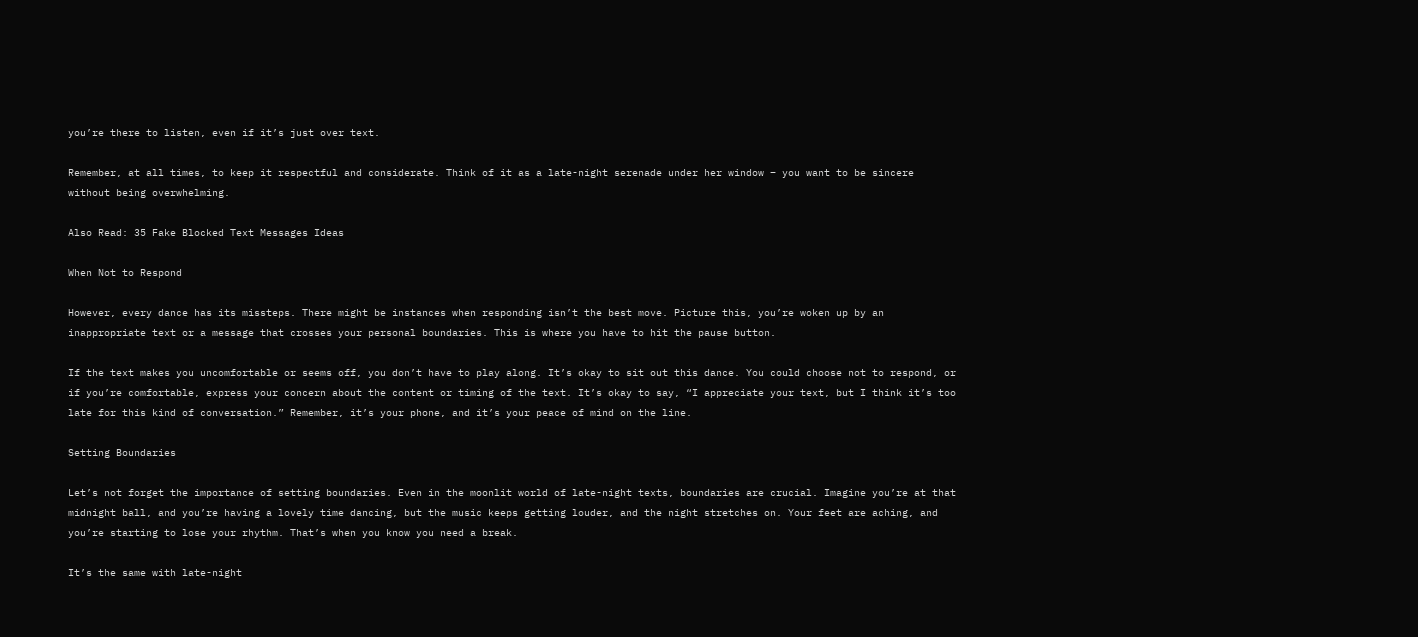you’re there to listen, even if it’s just over text.

Remember, at all times, to keep it respectful and considerate. Think of it as a late-night serenade under her window – you want to be sincere without being overwhelming.

Also Read: 35 Fake Blocked Text Messages Ideas

When Not to Respond

However, every dance has its missteps. There might be instances when responding isn’t the best move. Picture this, you’re woken up by an inappropriate text or a message that crosses your personal boundaries. This is where you have to hit the pause button.

If the text makes you uncomfortable or seems off, you don’t have to play along. It’s okay to sit out this dance. You could choose not to respond, or if you’re comfortable, express your concern about the content or timing of the text. It’s okay to say, “I appreciate your text, but I think it’s too late for this kind of conversation.” Remember, it’s your phone, and it’s your peace of mind on the line.

Setting Boundaries

Let’s not forget the importance of setting boundaries. Even in the moonlit world of late-night texts, boundaries are crucial. Imagine you’re at that midnight ball, and you’re having a lovely time dancing, but the music keeps getting louder, and the night stretches on. Your feet are aching, and you’re starting to lose your rhythm. That’s when you know you need a break.

It’s the same with late-night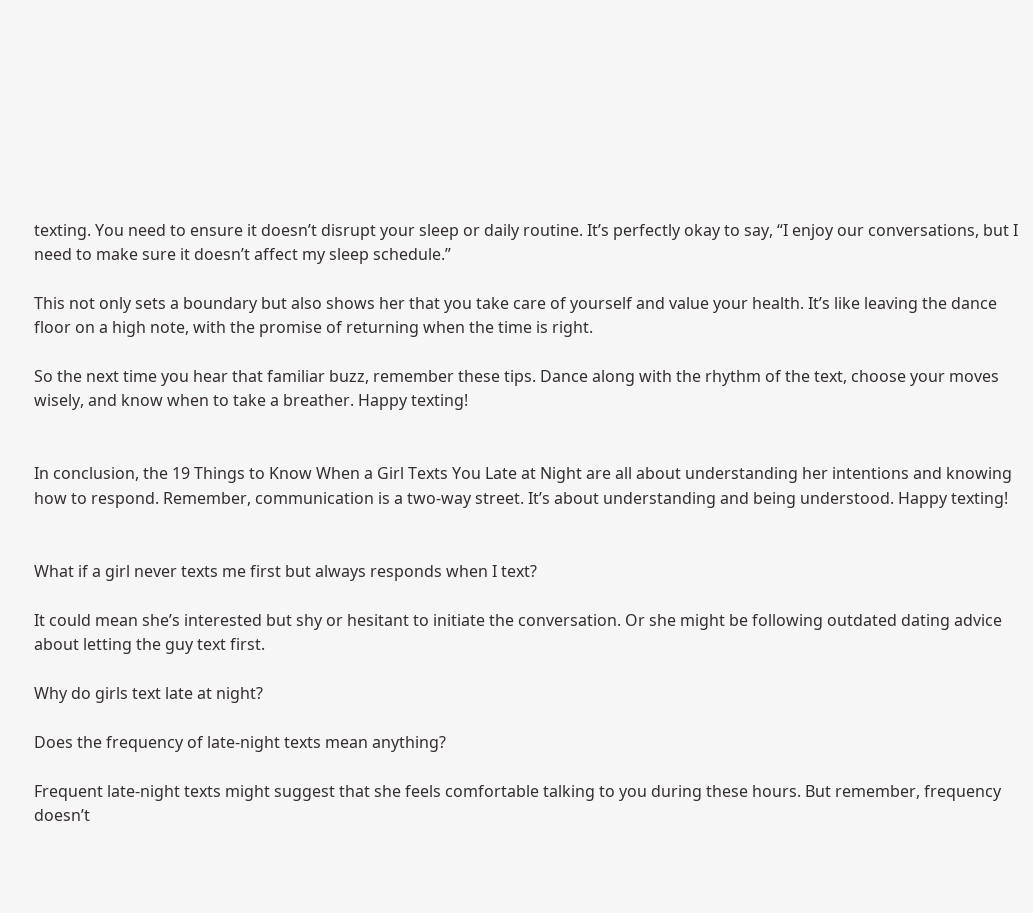texting. You need to ensure it doesn’t disrupt your sleep or daily routine. It’s perfectly okay to say, “I enjoy our conversations, but I need to make sure it doesn’t affect my sleep schedule.”

This not only sets a boundary but also shows her that you take care of yourself and value your health. It’s like leaving the dance floor on a high note, with the promise of returning when the time is right.

So the next time you hear that familiar buzz, remember these tips. Dance along with the rhythm of the text, choose your moves wisely, and know when to take a breather. Happy texting!


In conclusion, the 19 Things to Know When a Girl Texts You Late at Night are all about understanding her intentions and knowing how to respond. Remember, communication is a two-way street. It’s about understanding and being understood. Happy texting!


What if a girl never texts me first but always responds when I text?

It could mean she’s interested but shy or hesitant to initiate the conversation. Or she might be following outdated dating advice about letting the guy text first.

Why do girls text late at night?

Does the frequency of late-night texts mean anything?

Frequent late-night texts might suggest that she feels comfortable talking to you during these hours. But remember, frequency doesn’t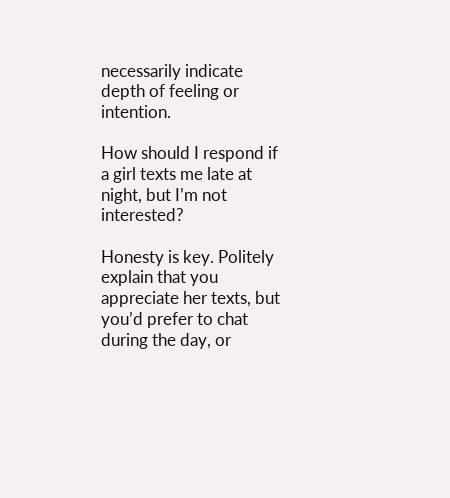necessarily indicate depth of feeling or intention.

How should I respond if a girl texts me late at night, but I’m not interested?

Honesty is key. Politely explain that you appreciate her texts, but you’d prefer to chat during the day, or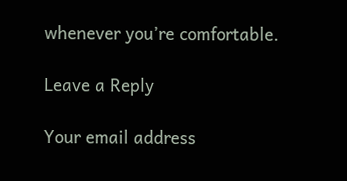whenever you’re comfortable.

Leave a Reply

Your email address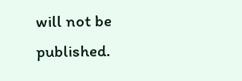will not be published.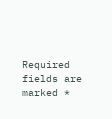Required fields are marked *